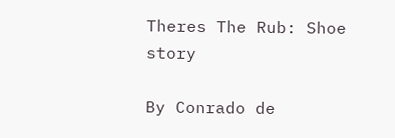Theres The Rub: Shoe story

By Conrado de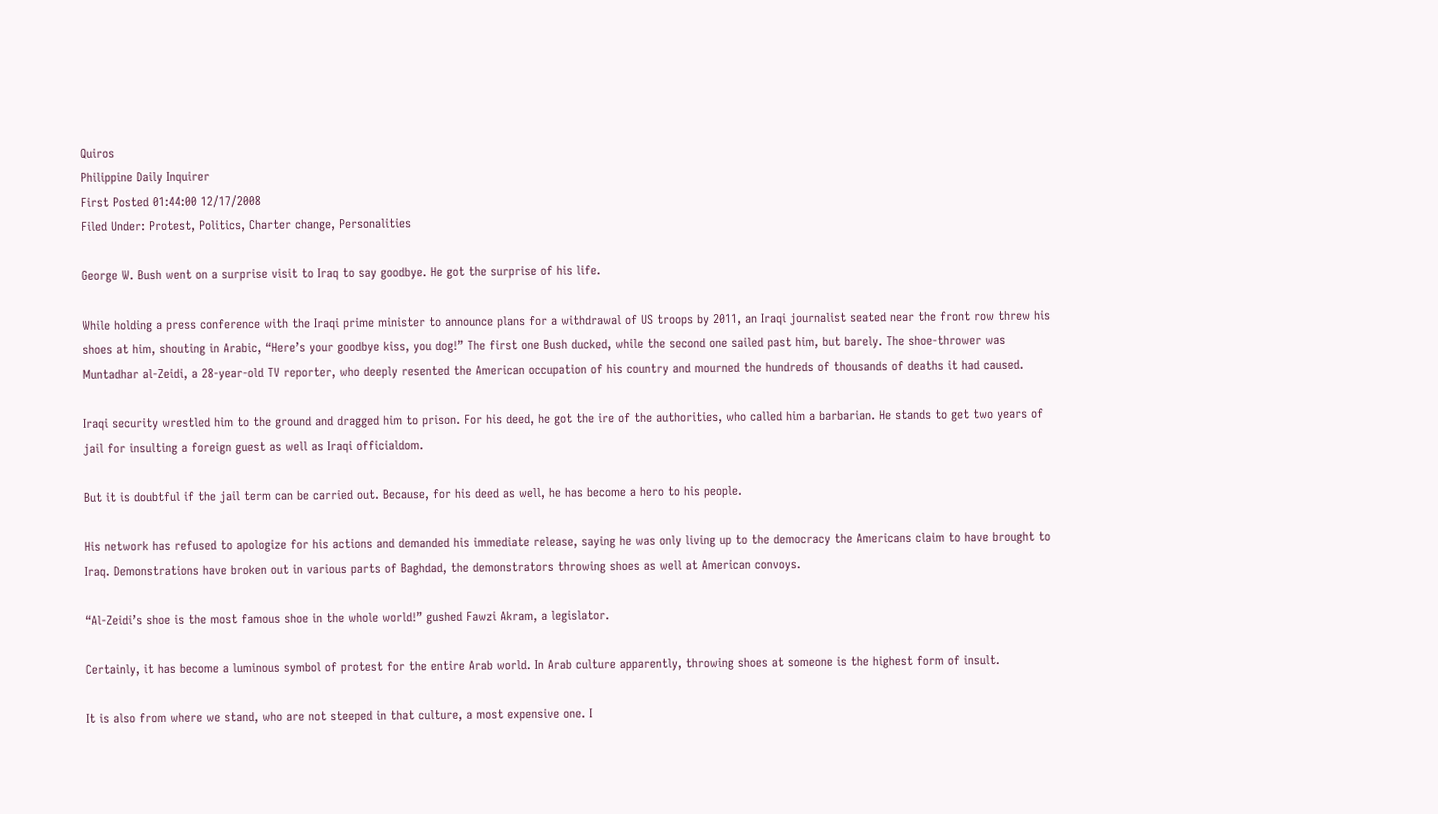Quiros
Philippine Daily Inquirer
First Posted 01:44:00 12/17/2008
Filed Under: Protest, Politics, Charter change, Personalities

George W. Bush went on a surprise visit to Iraq to say goodbye. He got the surprise of his life.

While holding a press conference with the Iraqi prime minister to announce plans for a withdrawal of US troops by 2011, an Iraqi journalist seated near the front row threw his shoes at him, shouting in Arabic, “Here’s your goodbye kiss, you dog!” The first one Bush ducked, while the second one sailed past him, but barely. The shoe-thrower was Muntadhar al-Zeidi, a 28-year-old TV reporter, who deeply resented the American occupation of his country and mourned the hundreds of thousands of deaths it had caused.

Iraqi security wrestled him to the ground and dragged him to prison. For his deed, he got the ire of the authorities, who called him a barbarian. He stands to get two years of jail for insulting a foreign guest as well as Iraqi officialdom.

But it is doubtful if the jail term can be carried out. Because, for his deed as well, he has become a hero to his people.

His network has refused to apologize for his actions and demanded his immediate release, saying he was only living up to the democracy the Americans claim to have brought to Iraq. Demonstrations have broken out in various parts of Baghdad, the demonstrators throwing shoes as well at American convoys.

“Al-Zeidi’s shoe is the most famous shoe in the whole world!” gushed Fawzi Akram, a legislator.

Certainly, it has become a luminous symbol of protest for the entire Arab world. In Arab culture apparently, throwing shoes at someone is the highest form of insult.

It is also from where we stand, who are not steeped in that culture, a most expensive one. I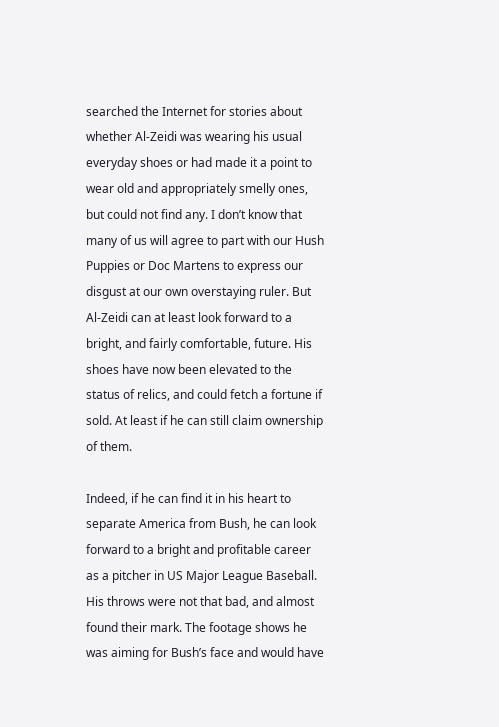searched the Internet for stories about whether Al-Zeidi was wearing his usual everyday shoes or had made it a point to wear old and appropriately smelly ones, but could not find any. I don’t know that many of us will agree to part with our Hush Puppies or Doc Martens to express our disgust at our own overstaying ruler. But Al-Zeidi can at least look forward to a bright, and fairly comfortable, future. His shoes have now been elevated to the status of relics, and could fetch a fortune if sold. At least if he can still claim ownership of them.

Indeed, if he can find it in his heart to separate America from Bush, he can look forward to a bright and profitable career as a pitcher in US Major League Baseball. His throws were not that bad, and almost found their mark. The footage shows he was aiming for Bush’s face and would have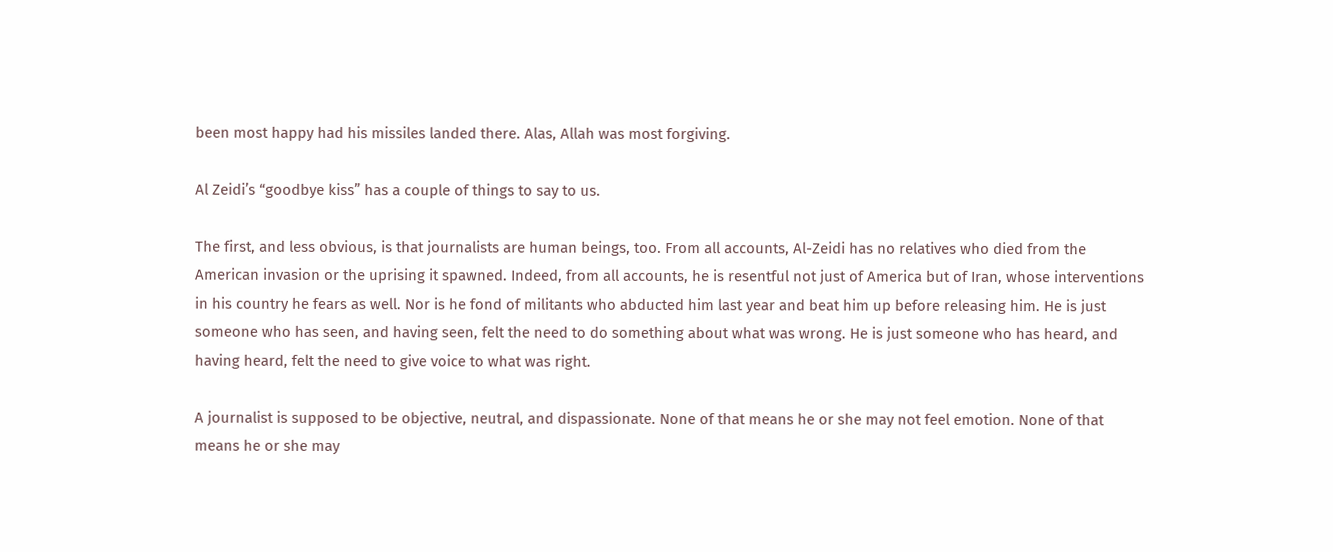been most happy had his missiles landed there. Alas, Allah was most forgiving.

Al Zeidi’s “goodbye kiss” has a couple of things to say to us.

The first, and less obvious, is that journalists are human beings, too. From all accounts, Al-Zeidi has no relatives who died from the American invasion or the uprising it spawned. Indeed, from all accounts, he is resentful not just of America but of Iran, whose interventions in his country he fears as well. Nor is he fond of militants who abducted him last year and beat him up before releasing him. He is just someone who has seen, and having seen, felt the need to do something about what was wrong. He is just someone who has heard, and having heard, felt the need to give voice to what was right.

A journalist is supposed to be objective, neutral, and dispassionate. None of that means he or she may not feel emotion. None of that means he or she may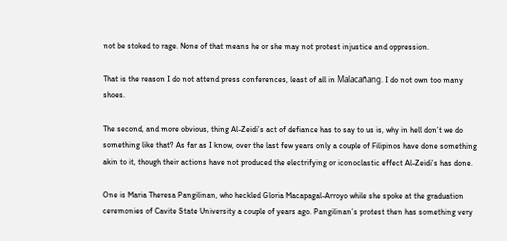not be stoked to rage. None of that means he or she may not protest injustice and oppression.

That is the reason I do not attend press conferences, least of all in Malacañang. I do not own too many shoes.

The second, and more obvious, thing Al-Zeidi’s act of defiance has to say to us is, why in hell don’t we do something like that? As far as I know, over the last few years only a couple of Filipinos have done something akin to it, though their actions have not produced the electrifying or iconoclastic effect Al-Zeidi’s has done.

One is Maria Theresa Pangilinan, who heckled Gloria Macapagal-Arroyo while she spoke at the graduation ceremonies of Cavite State University a couple of years ago. Pangilinan’s protest then has something very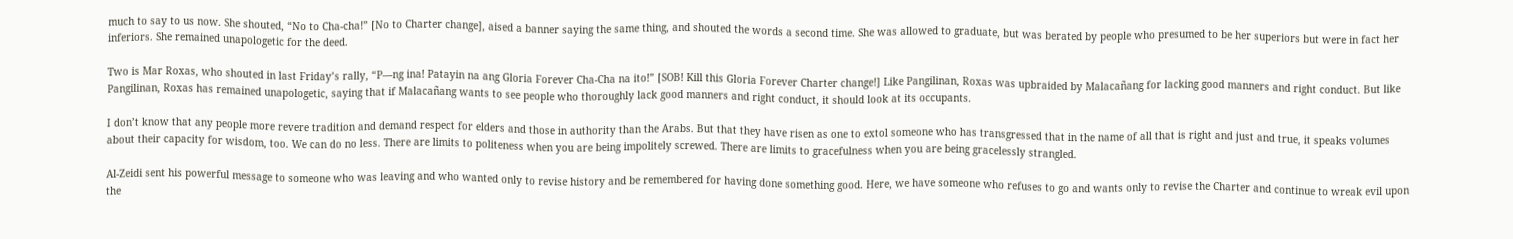much to say to us now. She shouted, “No to Cha-cha!” [No to Charter change], aised a banner saying the same thing, and shouted the words a second time. She was allowed to graduate, but was berated by people who presumed to be her superiors but were in fact her inferiors. She remained unapologetic for the deed.

Two is Mar Roxas, who shouted in last Friday’s rally, “P—ng ina! Patayin na ang Gloria Forever Cha-Cha na ito!” [SOB! Kill this Gloria Forever Charter change!] Like Pangilinan, Roxas was upbraided by Malacañang for lacking good manners and right conduct. But like Pangilinan, Roxas has remained unapologetic, saying that if Malacañang wants to see people who thoroughly lack good manners and right conduct, it should look at its occupants.

I don’t know that any people more revere tradition and demand respect for elders and those in authority than the Arabs. But that they have risen as one to extol someone who has transgressed that in the name of all that is right and just and true, it speaks volumes about their capacity for wisdom, too. We can do no less. There are limits to politeness when you are being impolitely screwed. There are limits to gracefulness when you are being gracelessly strangled.

Al-Zeidi sent his powerful message to someone who was leaving and who wanted only to revise history and be remembered for having done something good. Here, we have someone who refuses to go and wants only to revise the Charter and continue to wreak evil upon the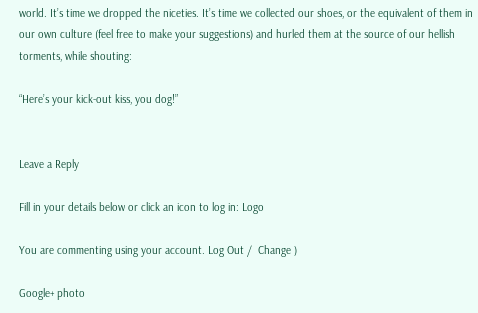world. It’s time we dropped the niceties. It’s time we collected our shoes, or the equivalent of them in our own culture (feel free to make your suggestions) and hurled them at the source of our hellish torments, while shouting:

“Here’s your kick-out kiss, you dog!”


Leave a Reply

Fill in your details below or click an icon to log in: Logo

You are commenting using your account. Log Out /  Change )

Google+ photo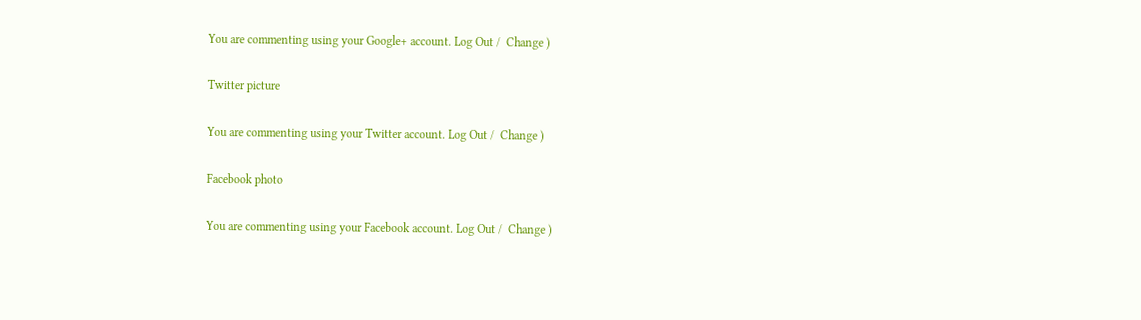You are commenting using your Google+ account. Log Out /  Change )

Twitter picture

You are commenting using your Twitter account. Log Out /  Change )

Facebook photo

You are commenting using your Facebook account. Log Out /  Change )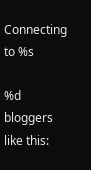Connecting to %s

%d bloggers like this: